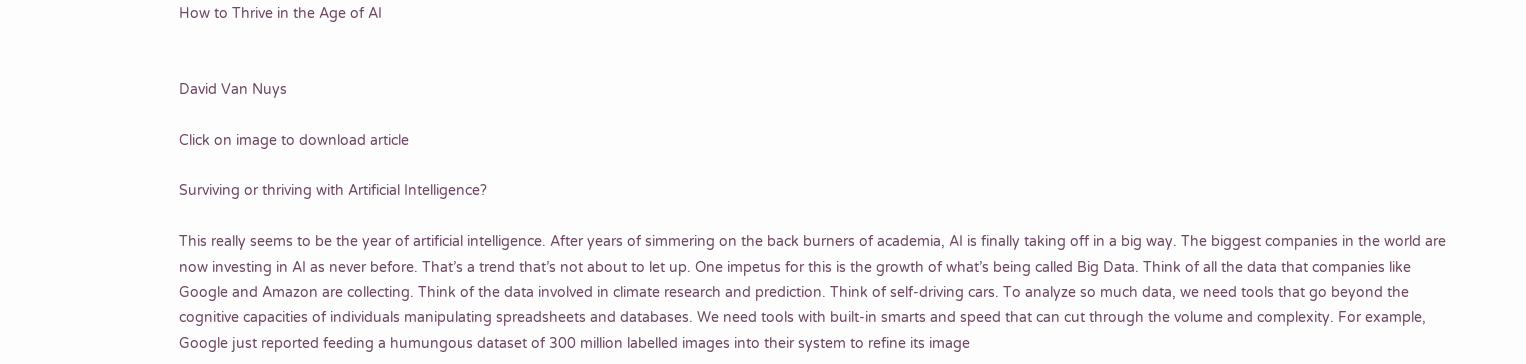How to Thrive in the Age of AI


David Van Nuys

Click on image to download article

Surviving or thriving with Artificial Intelligence?

This really seems to be the year of artificial intelligence. After years of simmering on the back burners of academia, AI is finally taking off in a big way. The biggest companies in the world are now investing in AI as never before. That’s a trend that’s not about to let up. One impetus for this is the growth of what’s being called Big Data. Think of all the data that companies like Google and Amazon are collecting. Think of the data involved in climate research and prediction. Think of self-driving cars. To analyze so much data, we need tools that go beyond the cognitive capacities of individuals manipulating spreadsheets and databases. We need tools with built-in smarts and speed that can cut through the volume and complexity. For example, Google just reported feeding a humungous dataset of 300 million labelled images into their system to refine its image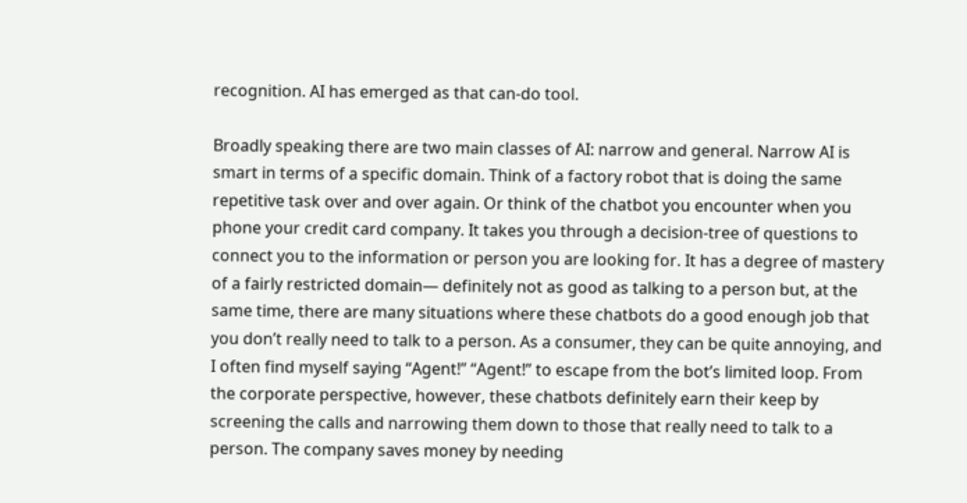recognition. AI has emerged as that can-do tool.

Broadly speaking there are two main classes of AI: narrow and general. Narrow AI is smart in terms of a specific domain. Think of a factory robot that is doing the same repetitive task over and over again. Or think of the chatbot you encounter when you phone your credit card company. It takes you through a decision-tree of questions to connect you to the information or person you are looking for. It has a degree of mastery of a fairly restricted domain— definitely not as good as talking to a person but, at the same time, there are many situations where these chatbots do a good enough job that you don’t really need to talk to a person. As a consumer, they can be quite annoying, and I often find myself saying “Agent!” “Agent!” to escape from the bot’s limited loop. From the corporate perspective, however, these chatbots definitely earn their keep by screening the calls and narrowing them down to those that really need to talk to a person. The company saves money by needing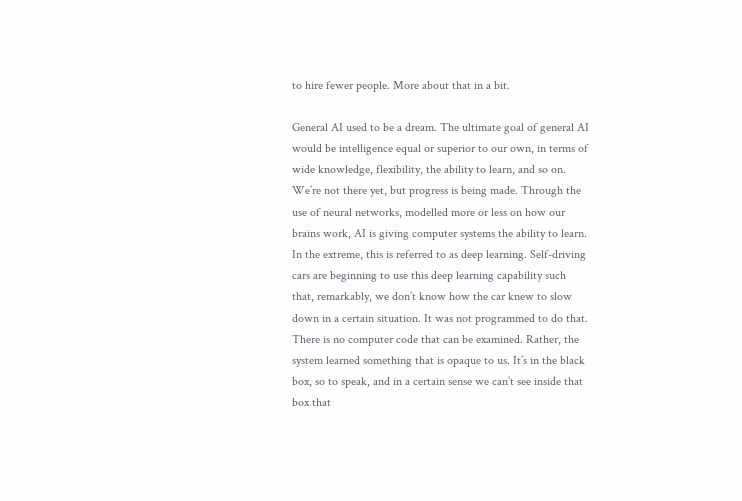to hire fewer people. More about that in a bit.

General AI used to be a dream. The ultimate goal of general AI would be intelligence equal or superior to our own, in terms of wide knowledge, flexibility, the ability to learn, and so on. We’re not there yet, but progress is being made. Through the use of neural networks, modelled more or less on how our brains work, AI is giving computer systems the ability to learn. In the extreme, this is referred to as deep learning. Self-driving cars are beginning to use this deep learning capability such that, remarkably, we don’t know how the car knew to slow down in a certain situation. It was not programmed to do that. There is no computer code that can be examined. Rather, the system learned something that is opaque to us. It’s in the black box, so to speak, and in a certain sense we can’t see inside that box that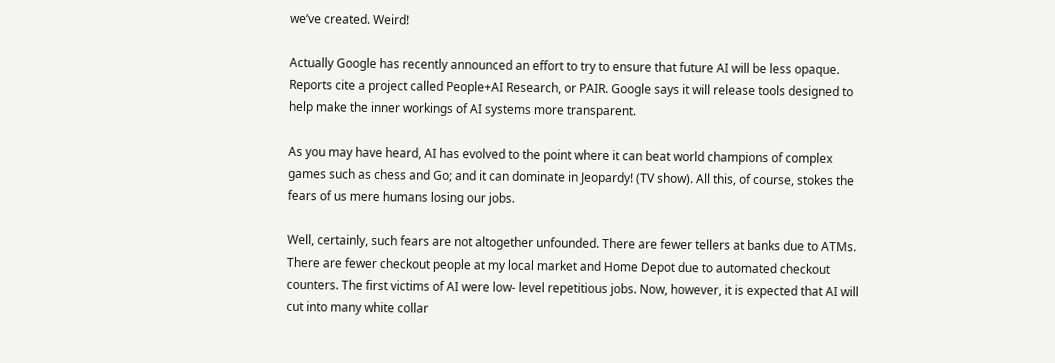we’ve created. Weird!

Actually Google has recently announced an effort to try to ensure that future AI will be less opaque. Reports cite a project called People+AI Research, or PAIR. Google says it will release tools designed to help make the inner workings of AI systems more transparent.

As you may have heard, AI has evolved to the point where it can beat world champions of complex games such as chess and Go; and it can dominate in Jeopardy! (TV show). All this, of course, stokes the fears of us mere humans losing our jobs.

Well, certainly, such fears are not altogether unfounded. There are fewer tellers at banks due to ATMs. There are fewer checkout people at my local market and Home Depot due to automated checkout counters. The first victims of AI were low- level repetitious jobs. Now, however, it is expected that AI will cut into many white collar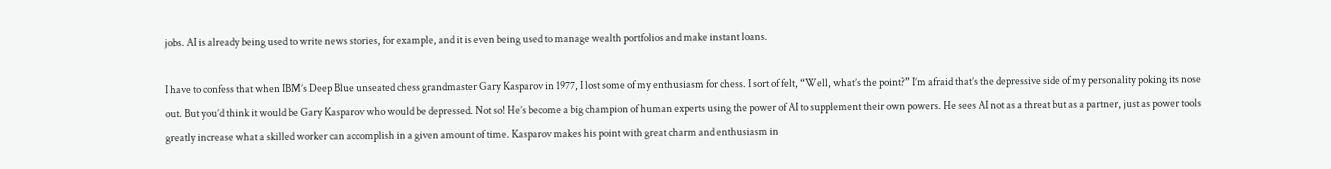jobs. AI is already being used to write news stories, for example, and it is even being used to manage wealth portfolios and make instant loans.

I have to confess that when IBM’s Deep Blue unseated chess grandmaster Gary Kasparov in 1977, I lost some of my enthusiasm for chess. I sort of felt, “Well, what’s the point?” I’m afraid that’s the depressive side of my personality poking its nose out. But you’d think it would be Gary Kasparov who would be depressed. Not so! He’s become a big champion of human experts using the power of AI to supplement their own powers. He sees AI not as a threat but as a partner, just as power tools greatly increase what a skilled worker can accomplish in a given amount of time. Kasparov makes his point with great charm and enthusiasm in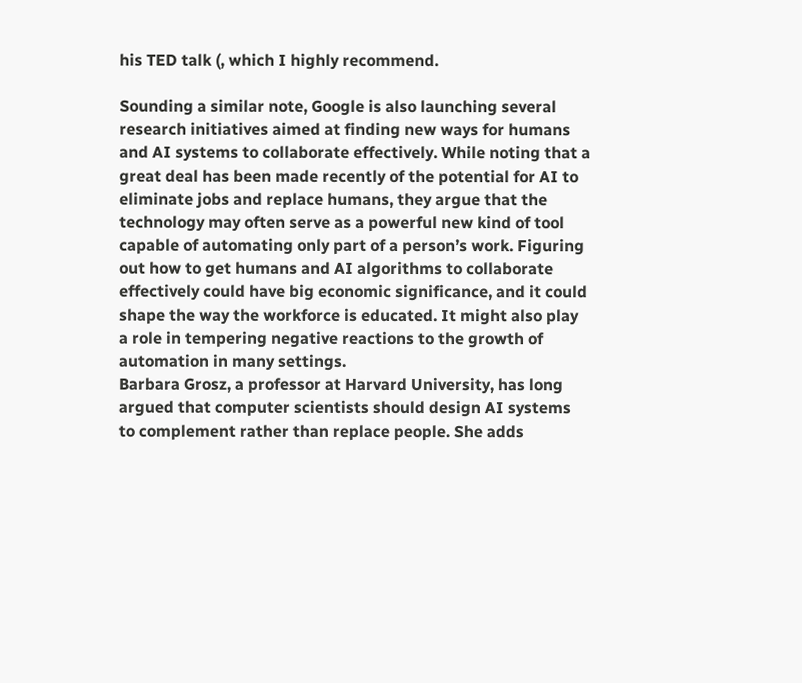his TED talk (, which I highly recommend.

Sounding a similar note, Google is also launching several research initiatives aimed at finding new ways for humans and AI systems to collaborate effectively. While noting that a great deal has been made recently of the potential for AI to eliminate jobs and replace humans, they argue that the technology may often serve as a powerful new kind of tool capable of automating only part of a person’s work. Figuring out how to get humans and AI algorithms to collaborate effectively could have big economic significance, and it could shape the way the workforce is educated. It might also play a role in tempering negative reactions to the growth of automation in many settings.
Barbara Grosz, a professor at Harvard University, has long argued that computer scientists should design AI systems to complement rather than replace people. She adds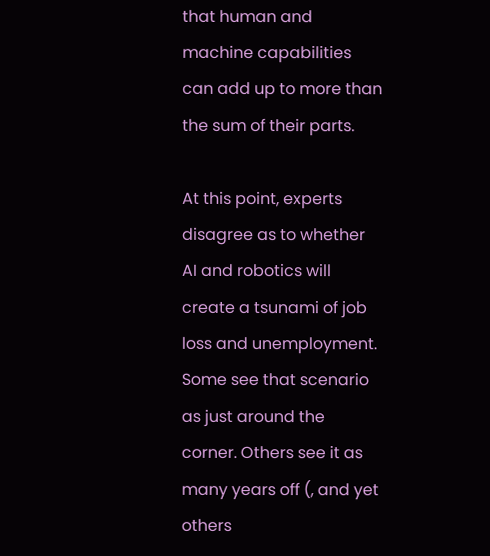that human and machine capabilities can add up to more than the sum of their parts.

At this point, experts disagree as to whether AI and robotics will create a tsunami of job loss and unemployment. Some see that scenario as just around the corner. Others see it as many years off (, and yet others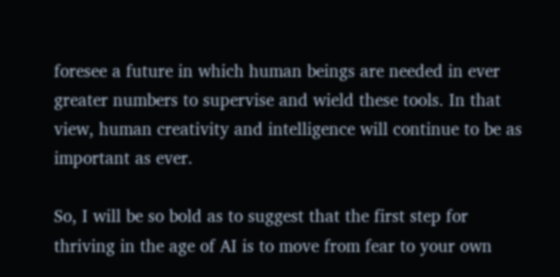foresee a future in which human beings are needed in ever greater numbers to supervise and wield these tools. In that view, human creativity and intelligence will continue to be as important as ever.

So, I will be so bold as to suggest that the first step for thriving in the age of AI is to move from fear to your own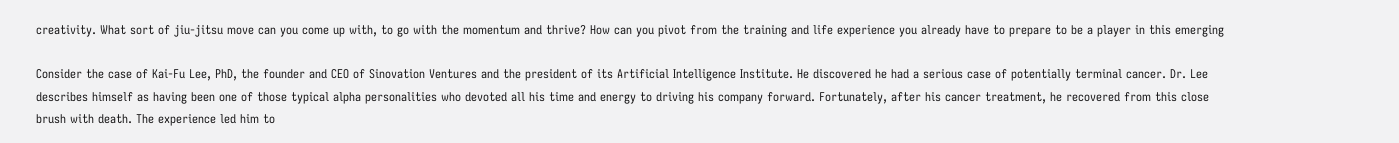creativity. What sort of jiu-jitsu move can you come up with, to go with the momentum and thrive? How can you pivot from the training and life experience you already have to prepare to be a player in this emerging

Consider the case of Kai-Fu Lee, PhD, the founder and CEO of Sinovation Ventures and the president of its Artificial Intelligence Institute. He discovered he had a serious case of potentially terminal cancer. Dr. Lee describes himself as having been one of those typical alpha personalities who devoted all his time and energy to driving his company forward. Fortunately, after his cancer treatment, he recovered from this close brush with death. The experience led him to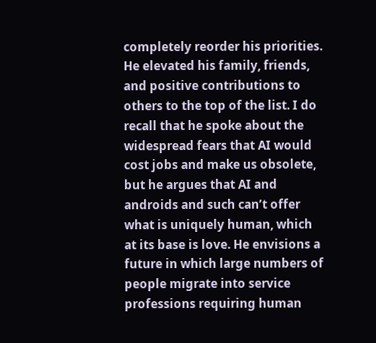completely reorder his priorities. He elevated his family, friends, and positive contributions to others to the top of the list. I do recall that he spoke about the widespread fears that AI would cost jobs and make us obsolete, but he argues that AI and androids and such can’t offer what is uniquely human, which at its base is love. He envisions a future in which large numbers of people migrate into service professions requiring human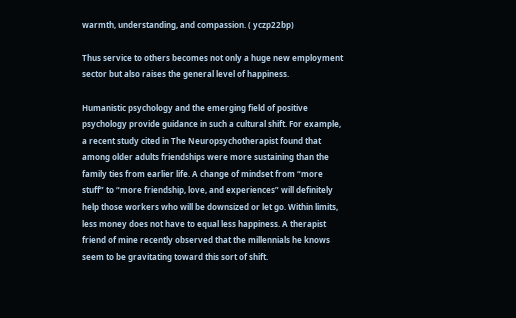warmth, understanding, and compassion. ( yczp22bp)

Thus service to others becomes not only a huge new employment sector but also raises the general level of happiness.

Humanistic psychology and the emerging field of positive psychology provide guidance in such a cultural shift. For example, a recent study cited in The Neuropsychotherapist found that among older adults friendships were more sustaining than the family ties from earlier life. A change of mindset from “more stuff” to “more friendship, love, and experiences” will definitely help those workers who will be downsized or let go. Within limits, less money does not have to equal less happiness. A therapist friend of mine recently observed that the millennials he knows seem to be gravitating toward this sort of shift.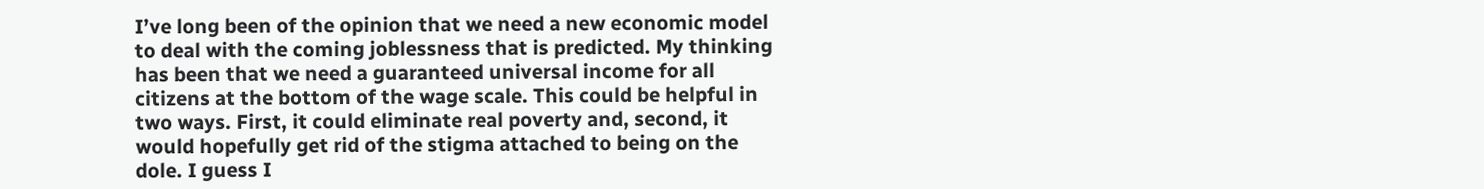I’ve long been of the opinion that we need a new economic model to deal with the coming joblessness that is predicted. My thinking has been that we need a guaranteed universal income for all citizens at the bottom of the wage scale. This could be helpful in two ways. First, it could eliminate real poverty and, second, it would hopefully get rid of the stigma attached to being on the dole. I guess I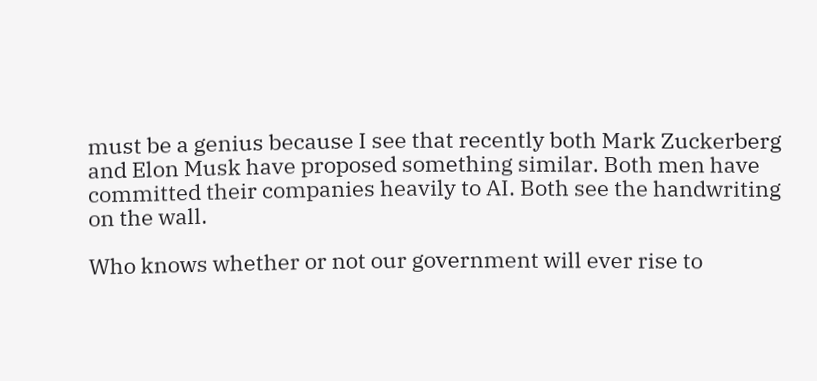must be a genius because I see that recently both Mark Zuckerberg and Elon Musk have proposed something similar. Both men have committed their companies heavily to AI. Both see the handwriting on the wall.

Who knows whether or not our government will ever rise to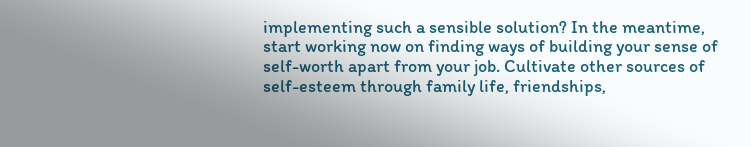implementing such a sensible solution? In the meantime, start working now on finding ways of building your sense of self-worth apart from your job. Cultivate other sources of self-esteem through family life, friendships,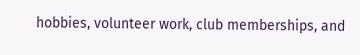hobbies, volunteer work, club memberships, and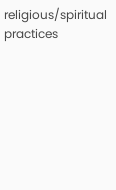religious/spiritual practices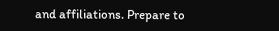and affiliations. Prepare to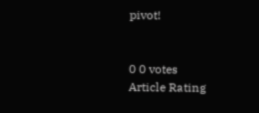pivot!


0 0 votes
Article Rating